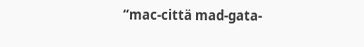“mac-cittä mad-gata-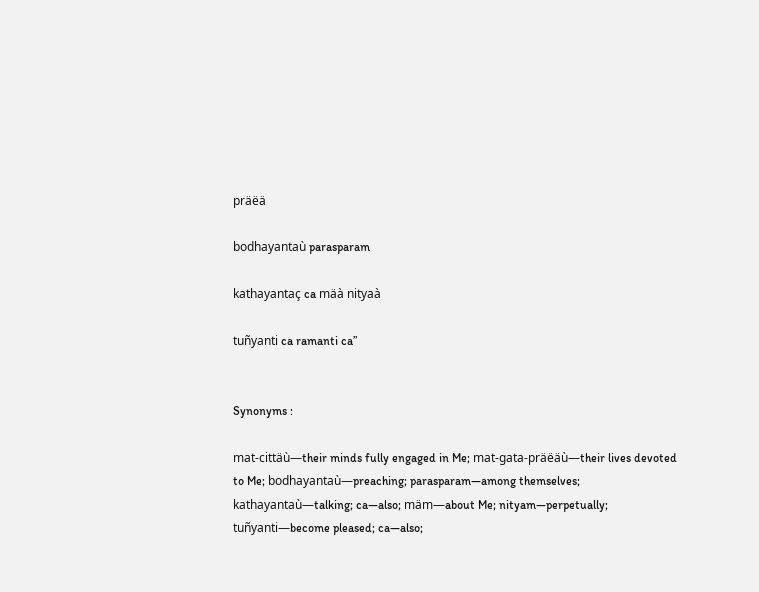präëä

bodhayantaù parasparam

kathayantaç ca mäà nityaà

tuñyanti ca ramanti ca”


Synonyms :

mat-cittäù—their minds fully engaged in Me; mat-gata-präëäù—their lives devoted to Me; bodhayantaù—preaching; parasparam—among themselves; kathayantaù—talking; ca—also; mäm—about Me; nityam—perpetually; tuñyanti—become pleased; ca—also;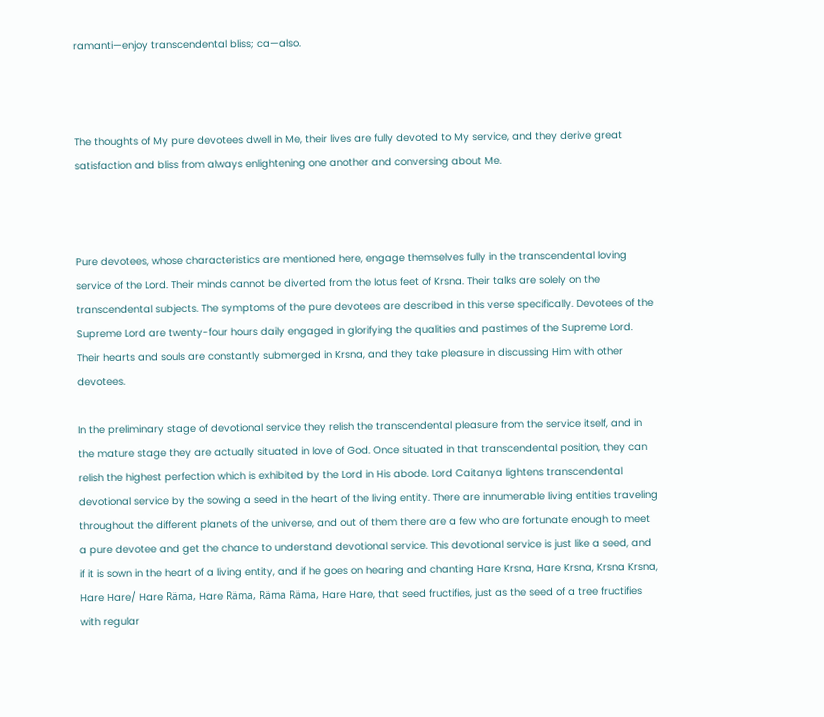ramanti—enjoy transcendental bliss; ca—also.



The thoughts of My pure devotees dwell in Me, their lives are fully devoted to My service, and they derive great satisfaction and bliss from always enlightening one another and conversing about Me.



Pure devotees, whose characteristics are mentioned here, engage themselves fully in the transcendental loving service of the Lord. Their minds cannot be diverted from the lotus feet of Krsna. Their talks are solely on the transcendental subjects. The symptoms of the pure devotees are described in this verse specifically. Devotees of the Supreme Lord are twenty-four hours daily engaged in glorifying the qualities and pastimes of the Supreme Lord. Their hearts and souls are constantly submerged in Krsna, and they take pleasure in discussing Him with other devotees.

In the preliminary stage of devotional service they relish the transcendental pleasure from the service itself, and in the mature stage they are actually situated in love of God. Once situated in that transcendental position, they can relish the highest perfection which is exhibited by the Lord in His abode. Lord Caitanya lightens transcendental devotional service by the sowing a seed in the heart of the living entity. There are innumerable living entities traveling throughout the different planets of the universe, and out of them there are a few who are fortunate enough to meet a pure devotee and get the chance to understand devotional service. This devotional service is just like a seed, and if it is sown in the heart of a living entity, and if he goes on hearing and chanting Hare Krsna, Hare Krsna, Krsna Krsna, Hare Hare/ Hare Räma, Hare Räma, Räma Räma, Hare Hare, that seed fructifies, just as the seed of a tree fructifies with regular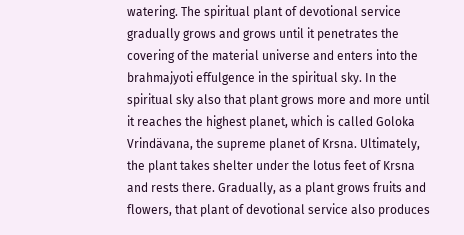watering. The spiritual plant of devotional service gradually grows and grows until it penetrates the covering of the material universe and enters into the brahmajyoti effulgence in the spiritual sky. In the spiritual sky also that plant grows more and more until it reaches the highest planet, which is called Goloka Vrindävana, the supreme planet of Krsna. Ultimately, the plant takes shelter under the lotus feet of Krsna and rests there. Gradually, as a plant grows fruits and flowers, that plant of devotional service also produces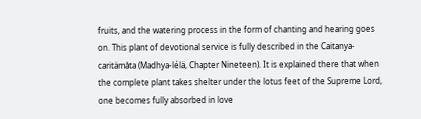fruits, and the watering process in the form of chanting and hearing goes on. This plant of devotional service is fully described in the Caitanya-caritämåta (Madhya-lélä, Chapter Nineteen). It is explained there that when the complete plant takes shelter under the lotus feet of the Supreme Lord, one becomes fully absorbed in love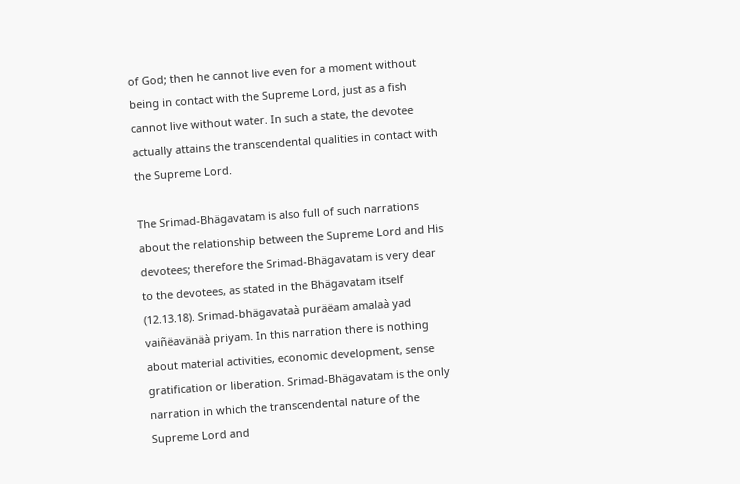of God; then he cannot live even for a moment without being in contact with the Supreme Lord, just as a fish cannot live without water. In such a state, the devotee actually attains the transcendental qualities in contact with the Supreme Lord.

The Srimad-Bhägavatam is also full of such narrations about the relationship between the Supreme Lord and His devotees; therefore the Srimad-Bhägavatam is very dear to the devotees, as stated in the Bhägavatam itself (12.13.18). Srimad-bhägavataà puräëam amalaà yad vaiñëavänäà priyam. In this narration there is nothing about material activities, economic development, sense gratification or liberation. Srimad-Bhägavatam is the only narration in which the transcendental nature of the Supreme Lord and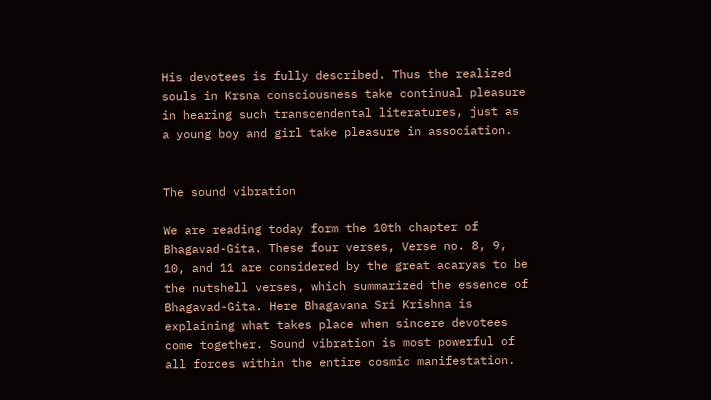His devotees is fully described. Thus the realized souls in Krsna consciousness take continual pleasure in hearing such transcendental literatures, just as a young boy and girl take pleasure in association.


The sound vibration

We are reading today form the 10th chapter of Bhagavad-Gita. These four verses, Verse no. 8, 9, 10, and 11 are considered by the great acaryas to be the nutshell verses, which summarized the essence of Bhagavad-Gita. Here Bhagavana Sri Krishna is explaining what takes place when sincere devotees come together. Sound vibration is most powerful of all forces within the entire cosmic manifestation.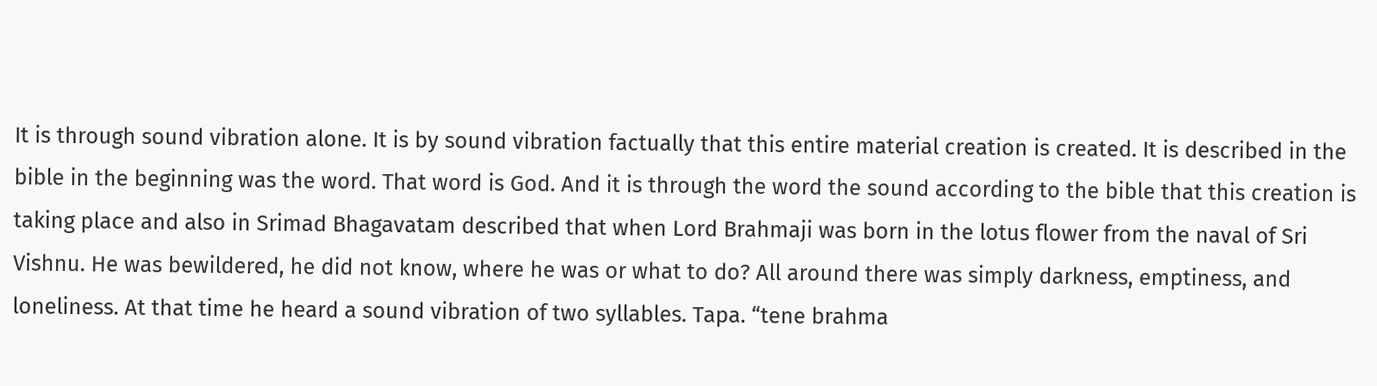It is through sound vibration alone. It is by sound vibration factually that this entire material creation is created. It is described in the bible in the beginning was the word. That word is God. And it is through the word the sound according to the bible that this creation is taking place and also in Srimad Bhagavatam described that when Lord Brahmaji was born in the lotus flower from the naval of Sri Vishnu. He was bewildered, he did not know, where he was or what to do? All around there was simply darkness, emptiness, and loneliness. At that time he heard a sound vibration of two syllables. Tapa. “tene brahma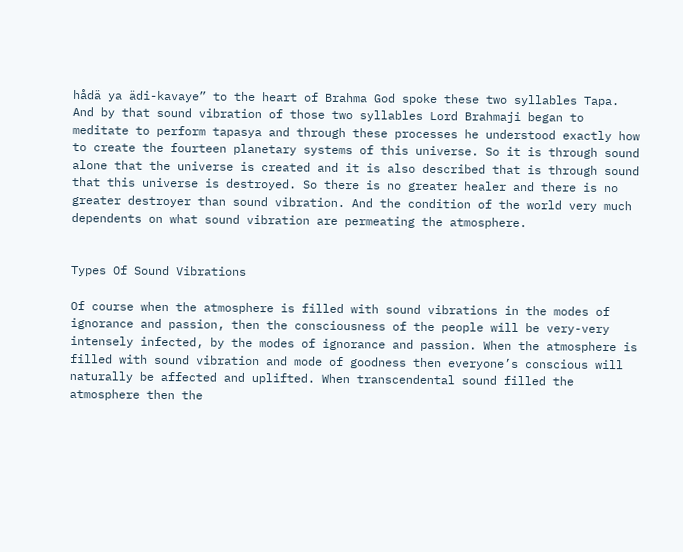hådä ya ädi-kavaye” to the heart of Brahma God spoke these two syllables Tapa. And by that sound vibration of those two syllables Lord Brahmaji began to meditate to perform tapasya and through these processes he understood exactly how to create the fourteen planetary systems of this universe. So it is through sound alone that the universe is created and it is also described that is through sound that this universe is destroyed. So there is no greater healer and there is no greater destroyer than sound vibration. And the condition of the world very much dependents on what sound vibration are permeating the atmosphere.


Types Of Sound Vibrations

Of course when the atmosphere is filled with sound vibrations in the modes of ignorance and passion, then the consciousness of the people will be very-very intensely infected, by the modes of ignorance and passion. When the atmosphere is filled with sound vibration and mode of goodness then everyone’s conscious will naturally be affected and uplifted. When transcendental sound filled the atmosphere then the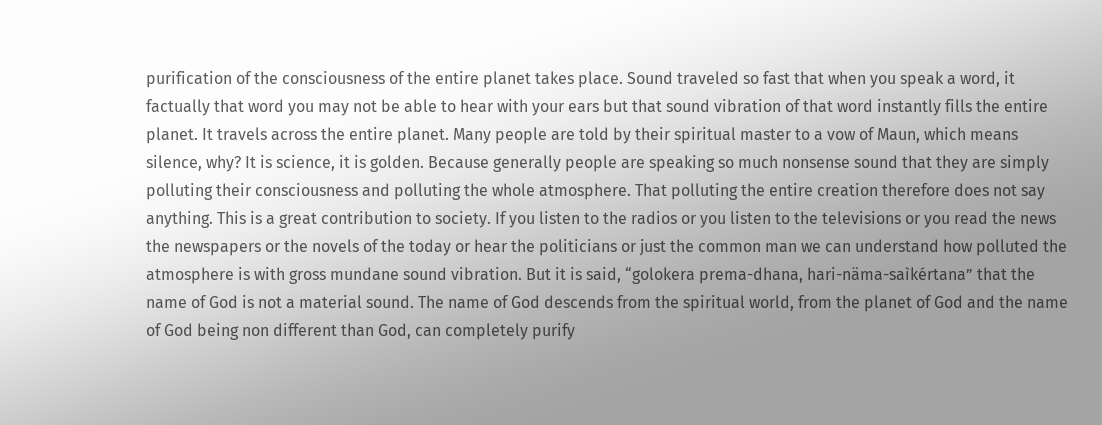purification of the consciousness of the entire planet takes place. Sound traveled so fast that when you speak a word, it factually that word you may not be able to hear with your ears but that sound vibration of that word instantly fills the entire planet. It travels across the entire planet. Many people are told by their spiritual master to a vow of Maun, which means silence, why? It is science, it is golden. Because generally people are speaking so much nonsense sound that they are simply polluting their consciousness and polluting the whole atmosphere. That polluting the entire creation therefore does not say anything. This is a great contribution to society. If you listen to the radios or you listen to the televisions or you read the news the newspapers or the novels of the today or hear the politicians or just the common man we can understand how polluted the atmosphere is with gross mundane sound vibration. But it is said, “golokera prema-dhana, hari-näma-saìkértana” that the name of God is not a material sound. The name of God descends from the spiritual world, from the planet of God and the name of God being non different than God, can completely purify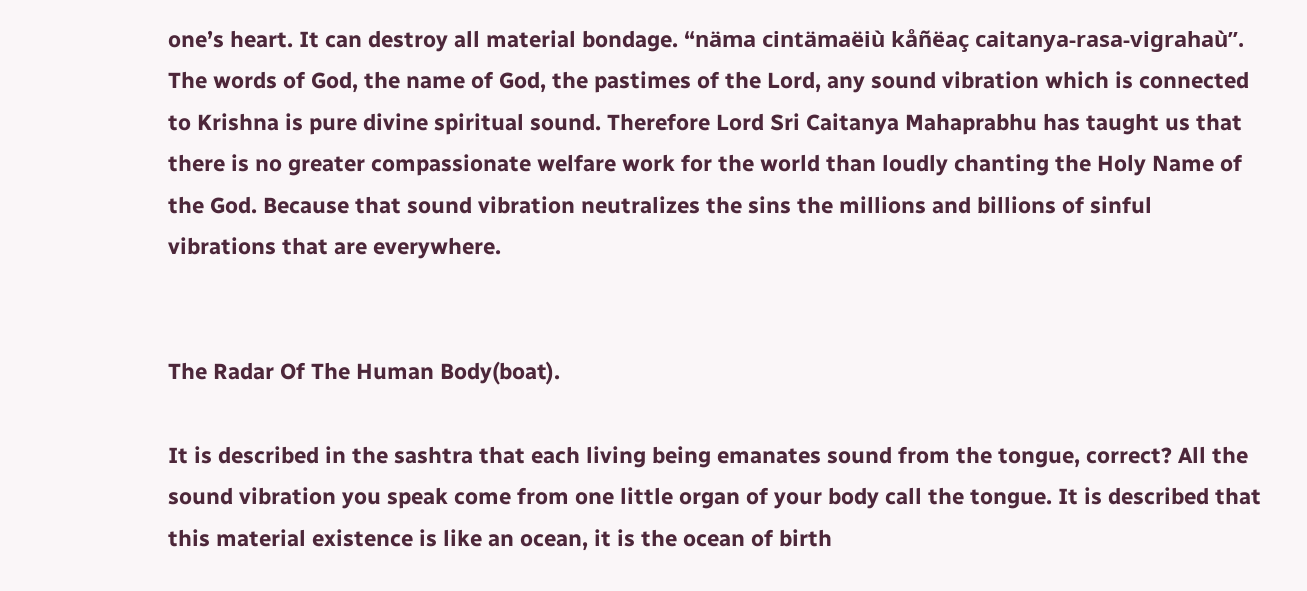one’s heart. It can destroy all material bondage. “näma cintämaëiù kåñëaç caitanya-rasa-vigrahaù”. The words of God, the name of God, the pastimes of the Lord, any sound vibration which is connected to Krishna is pure divine spiritual sound. Therefore Lord Sri Caitanya Mahaprabhu has taught us that there is no greater compassionate welfare work for the world than loudly chanting the Holy Name of the God. Because that sound vibration neutralizes the sins the millions and billions of sinful vibrations that are everywhere.


The Radar Of The Human Body(boat).

It is described in the sashtra that each living being emanates sound from the tongue, correct? All the sound vibration you speak come from one little organ of your body call the tongue. It is described that this material existence is like an ocean, it is the ocean of birth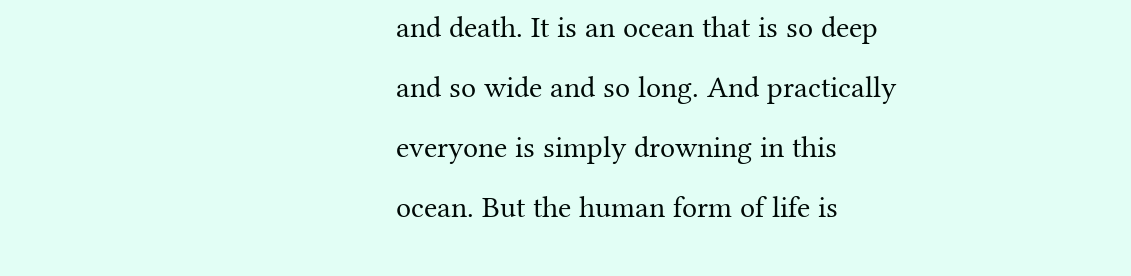and death. It is an ocean that is so deep and so wide and so long. And practically everyone is simply drowning in this ocean. But the human form of life is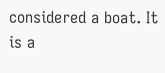considered a boat. It is a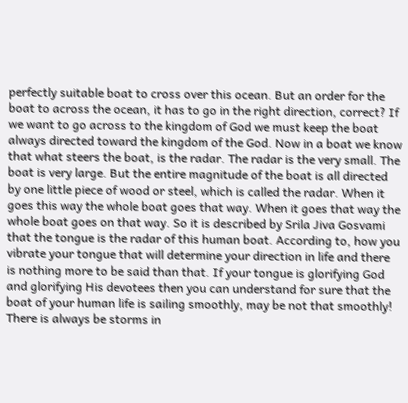perfectly suitable boat to cross over this ocean. But an order for the boat to across the ocean, it has to go in the right direction, correct? If we want to go across to the kingdom of God we must keep the boat always directed toward the kingdom of the God. Now in a boat we know that what steers the boat, is the radar. The radar is the very small. The boat is very large. But the entire magnitude of the boat is all directed by one little piece of wood or steel, which is called the radar. When it goes this way the whole boat goes that way. When it goes that way the whole boat goes on that way. So it is described by Srila Jiva Gosvami that the tongue is the radar of this human boat. According to, how you vibrate your tongue that will determine your direction in life and there is nothing more to be said than that. If your tongue is glorifying God and glorifying His devotees then you can understand for sure that the boat of your human life is sailing smoothly, may be not that smoothly! There is always be storms in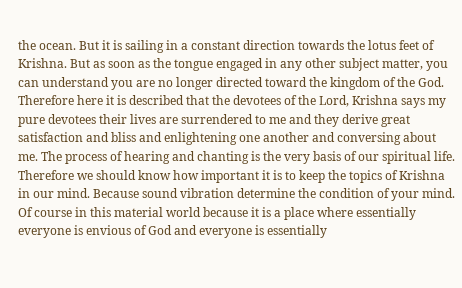the ocean. But it is sailing in a constant direction towards the lotus feet of Krishna. But as soon as the tongue engaged in any other subject matter, you can understand you are no longer directed toward the kingdom of the God. Therefore here it is described that the devotees of the Lord, Krishna says my pure devotees their lives are surrendered to me and they derive great satisfaction and bliss and enlightening one another and conversing about me. The process of hearing and chanting is the very basis of our spiritual life. Therefore we should know how important it is to keep the topics of Krishna in our mind. Because sound vibration determine the condition of your mind. Of course in this material world because it is a place where essentially everyone is envious of God and everyone is essentially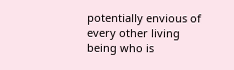potentially envious of every other living being who is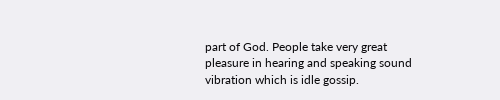part of God. People take very great pleasure in hearing and speaking sound vibration which is idle gossip.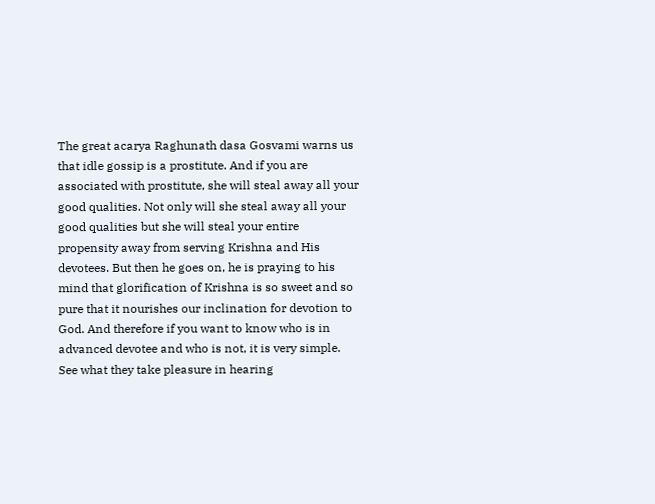The great acarya Raghunath dasa Gosvami warns us that idle gossip is a prostitute. And if you are associated with prostitute, she will steal away all your good qualities. Not only will she steal away all your good qualities but she will steal your entire propensity away from serving Krishna and His devotees. But then he goes on, he is praying to his mind that glorification of Krishna is so sweet and so pure that it nourishes our inclination for devotion to God. And therefore if you want to know who is in advanced devotee and who is not, it is very simple. See what they take pleasure in hearing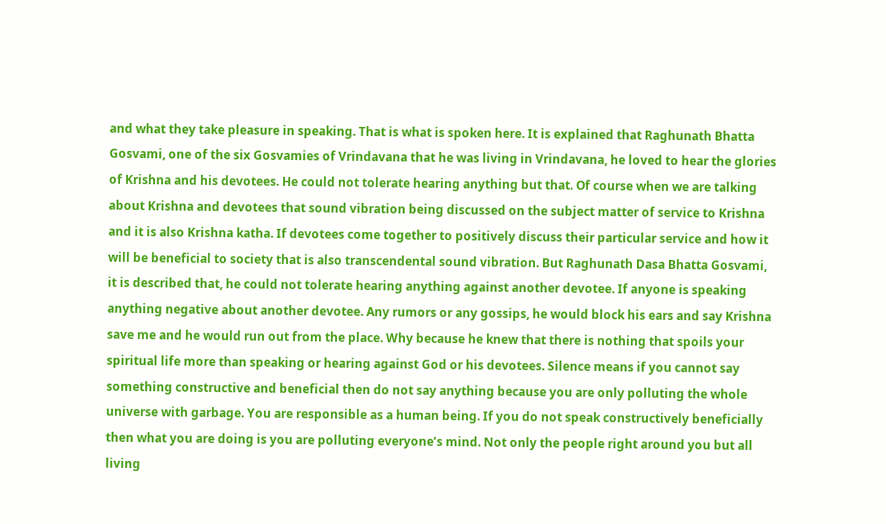and what they take pleasure in speaking. That is what is spoken here. It is explained that Raghunath Bhatta Gosvami, one of the six Gosvamies of Vrindavana that he was living in Vrindavana, he loved to hear the glories of Krishna and his devotees. He could not tolerate hearing anything but that. Of course when we are talking about Krishna and devotees that sound vibration being discussed on the subject matter of service to Krishna and it is also Krishna katha. If devotees come together to positively discuss their particular service and how it will be beneficial to society that is also transcendental sound vibration. But Raghunath Dasa Bhatta Gosvami, it is described that, he could not tolerate hearing anything against another devotee. If anyone is speaking anything negative about another devotee. Any rumors or any gossips, he would block his ears and say Krishna save me and he would run out from the place. Why because he knew that there is nothing that spoils your spiritual life more than speaking or hearing against God or his devotees. Silence means if you cannot say something constructive and beneficial then do not say anything because you are only polluting the whole universe with garbage. You are responsible as a human being. If you do not speak constructively beneficially then what you are doing is you are polluting everyone’s mind. Not only the people right around you but all living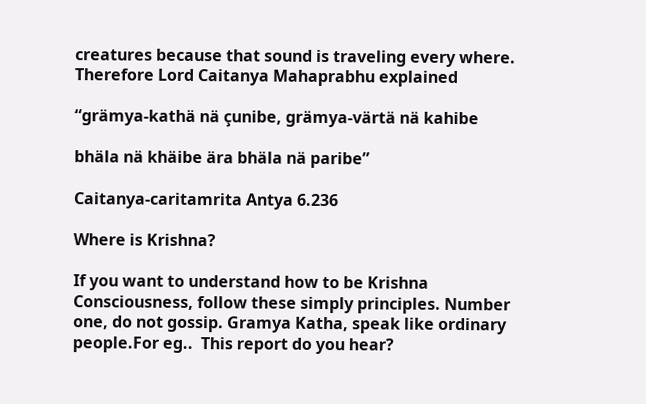creatures because that sound is traveling every where. Therefore Lord Caitanya Mahaprabhu explained

“grämya-kathä nä çunibe, grämya-värtä nä kahibe

bhäla nä khäibe ära bhäla nä paribe”

Caitanya-caritamrita Antya 6.236

Where is Krishna?

If you want to understand how to be Krishna Consciousness, follow these simply principles. Number one, do not gossip. Gramya Katha, speak like ordinary people.For eg..  This report do you hear?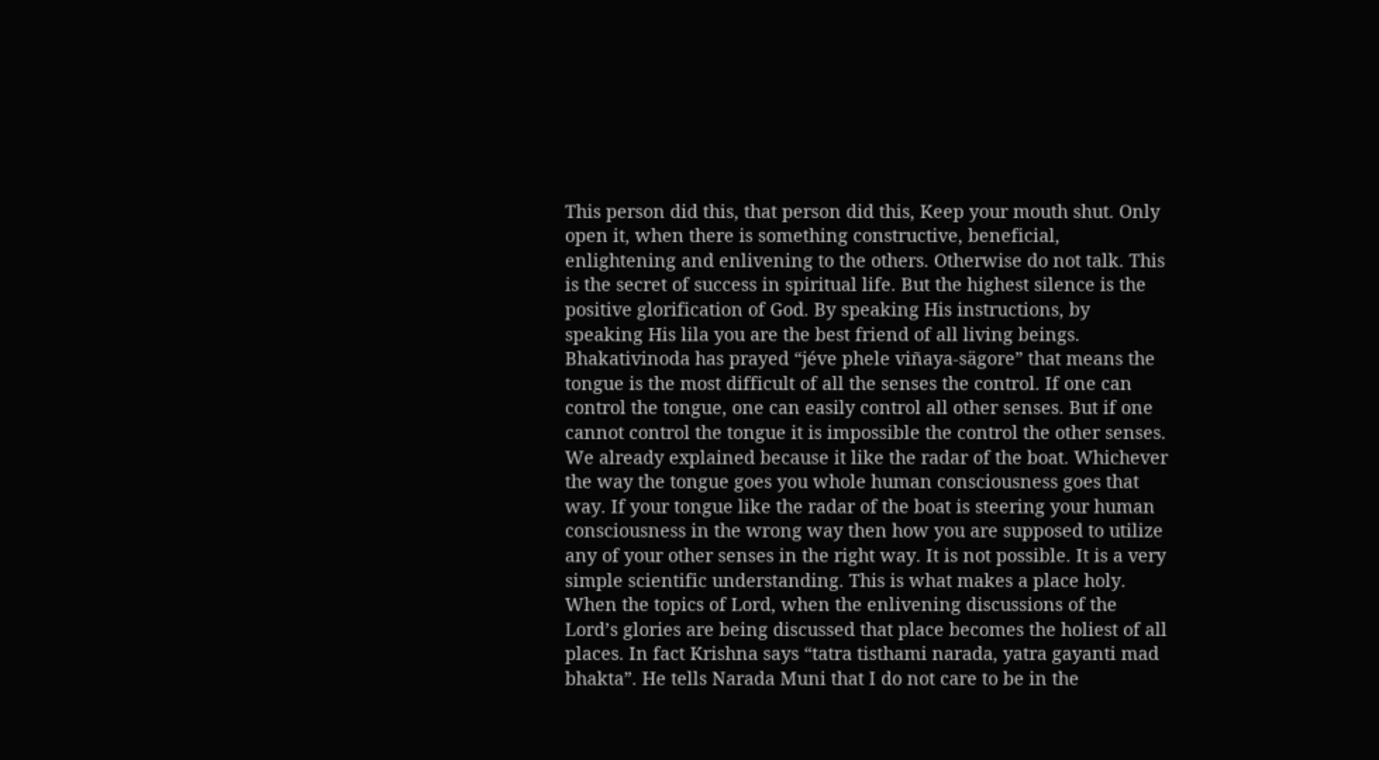This person did this, that person did this, Keep your mouth shut. Only open it, when there is something constructive, beneficial, enlightening and enlivening to the others. Otherwise do not talk. This is the secret of success in spiritual life. But the highest silence is the positive glorification of God. By speaking His instructions, by speaking His lila you are the best friend of all living beings. Bhakativinoda has prayed “jéve phele viñaya-sägore” that means the tongue is the most difficult of all the senses the control. If one can control the tongue, one can easily control all other senses. But if one cannot control the tongue it is impossible the control the other senses. We already explained because it like the radar of the boat. Whichever the way the tongue goes you whole human consciousness goes that way. If your tongue like the radar of the boat is steering your human consciousness in the wrong way then how you are supposed to utilize any of your other senses in the right way. It is not possible. It is a very simple scientific understanding. This is what makes a place holy. When the topics of Lord, when the enlivening discussions of the Lord’s glories are being discussed that place becomes the holiest of all places. In fact Krishna says “tatra tisthami narada, yatra gayanti mad bhakta”. He tells Narada Muni that I do not care to be in the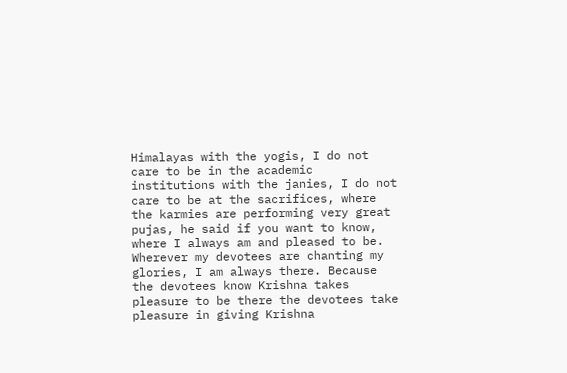Himalayas with the yogis, I do not care to be in the academic institutions with the janies, I do not care to be at the sacrifices, where the karmies are performing very great pujas, he said if you want to know, where I always am and pleased to be. Wherever my devotees are chanting my glories, I am always there. Because the devotees know Krishna takes pleasure to be there the devotees take pleasure in giving Krishna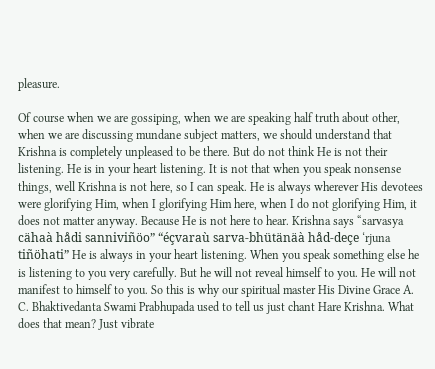pleasure.

Of course when we are gossiping, when we are speaking half truth about other, when we are discussing mundane subject matters, we should understand that Krishna is completely unpleased to be there. But do not think He is not their listening. He is in your heart listening. It is not that when you speak nonsense things, well Krishna is not here, so I can speak. He is always wherever His devotees were glorifying Him, when I glorifying Him here, when I do not glorifying Him, it does not matter anyway. Because He is not here to hear. Krishna says “sarvasya cähaà hådi sanniviñöo” “éçvaraù sarva-bhütänäà håd-deçe ‘rjuna tiñöhati” He is always in your heart listening. When you speak something else he is listening to you very carefully. But he will not reveal himself to you. He will not manifest to himself to you. So this is why our spiritual master His Divine Grace A. C. Bhaktivedanta Swami Prabhupada used to tell us just chant Hare Krishna. What does that mean? Just vibrate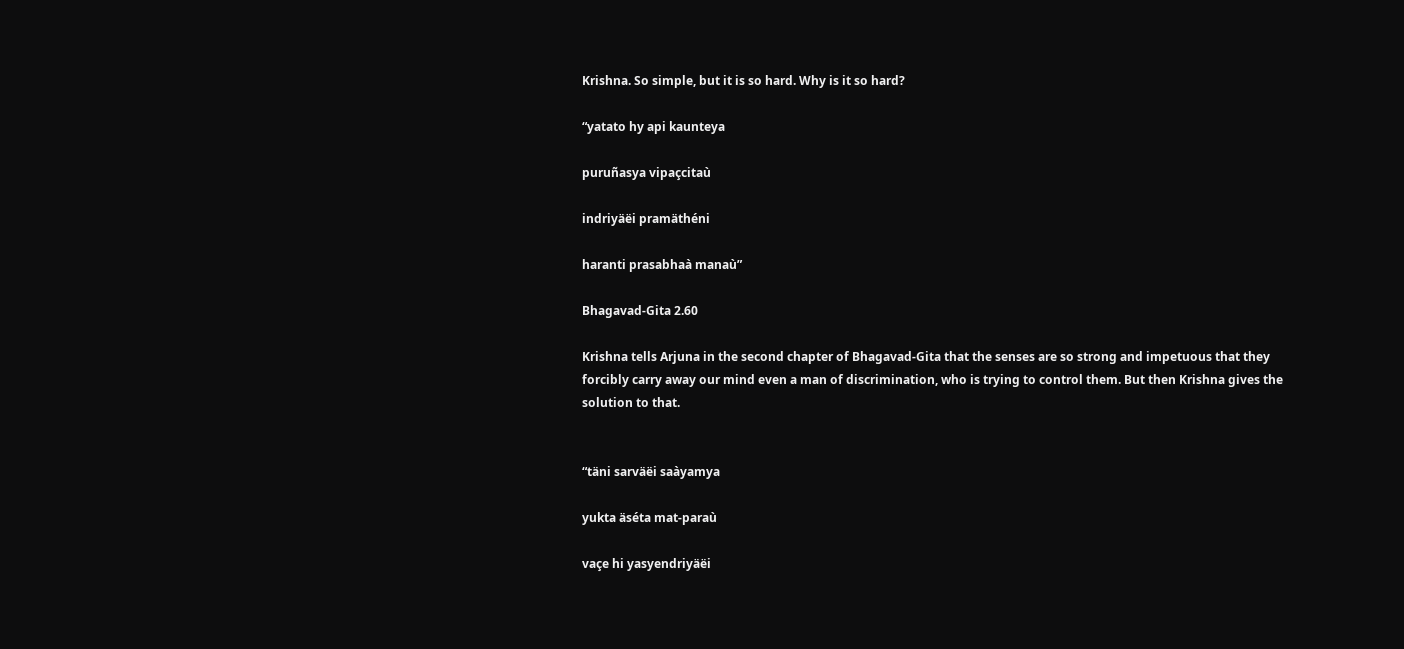Krishna. So simple, but it is so hard. Why is it so hard?

“yatato hy api kaunteya

puruñasya vipaçcitaù

indriyäëi pramäthéni

haranti prasabhaà manaù”

Bhagavad-Gita 2.60

Krishna tells Arjuna in the second chapter of Bhagavad-Gita that the senses are so strong and impetuous that they forcibly carry away our mind even a man of discrimination, who is trying to control them. But then Krishna gives the solution to that.


“täni sarväëi saàyamya

yukta äséta mat-paraù

vaçe hi yasyendriyäëi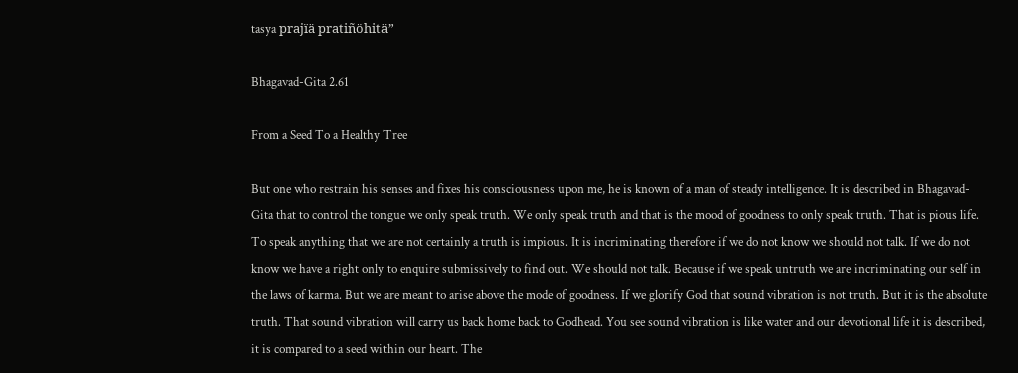tasya prajïä pratiñöhitä”

Bhagavad-Gita 2.61

From a Seed To a Healthy Tree

But one who restrain his senses and fixes his consciousness upon me, he is known of a man of steady intelligence. It is described in Bhagavad-Gita that to control the tongue we only speak truth. We only speak truth and that is the mood of goodness to only speak truth. That is pious life. To speak anything that we are not certainly a truth is impious. It is incriminating therefore if we do not know we should not talk. If we do not know we have a right only to enquire submissively to find out. We should not talk. Because if we speak untruth we are incriminating our self in the laws of karma. But we are meant to arise above the mode of goodness. If we glorify God that sound vibration is not truth. But it is the absolute truth. That sound vibration will carry us back home back to Godhead. You see sound vibration is like water and our devotional life it is described, it is compared to a seed within our heart. The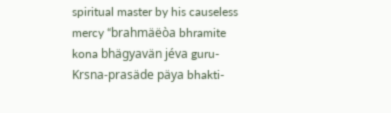spiritual master by his causeless mercy “brahmäëòa bhramite kona bhägyavän jéva guru-Krsna-prasäde päya bhakti-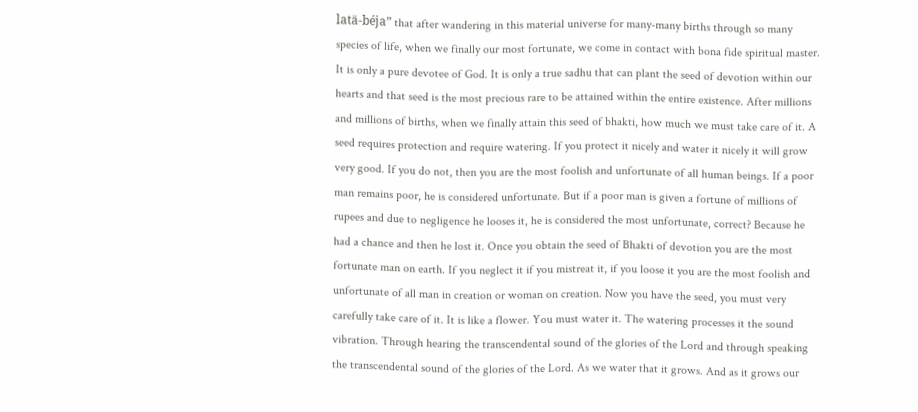latä-béja” that after wandering in this material universe for many-many births through so many species of life, when we finally our most fortunate, we come in contact with bona fide spiritual master. It is only a pure devotee of God. It is only a true sadhu that can plant the seed of devotion within our hearts and that seed is the most precious rare to be attained within the entire existence. After millions and millions of births, when we finally attain this seed of bhakti, how much we must take care of it. A seed requires protection and require watering. If you protect it nicely and water it nicely it will grow very good. If you do not, then you are the most foolish and unfortunate of all human beings. If a poor man remains poor, he is considered unfortunate. But if a poor man is given a fortune of millions of rupees and due to negligence he looses it, he is considered the most unfortunate, correct? Because he had a chance and then he lost it. Once you obtain the seed of Bhakti of devotion you are the most fortunate man on earth. If you neglect it if you mistreat it, if you loose it you are the most foolish and unfortunate of all man in creation or woman on creation. Now you have the seed, you must very carefully take care of it. It is like a flower. You must water it. The watering processes it the sound vibration. Through hearing the transcendental sound of the glories of the Lord and through speaking the transcendental sound of the glories of the Lord. As we water that it grows. And as it grows our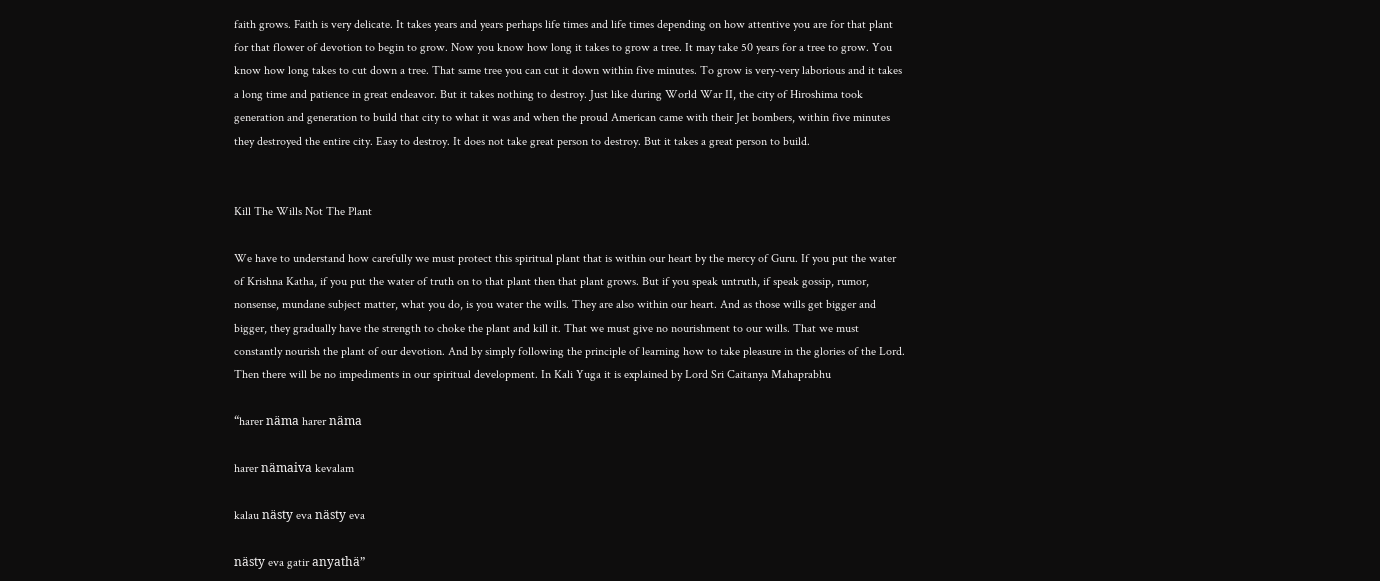faith grows. Faith is very delicate. It takes years and years perhaps life times and life times depending on how attentive you are for that plant for that flower of devotion to begin to grow. Now you know how long it takes to grow a tree. It may take 50 years for a tree to grow. You know how long takes to cut down a tree. That same tree you can cut it down within five minutes. To grow is very-very laborious and it takes a long time and patience in great endeavor. But it takes nothing to destroy. Just like during World War II, the city of Hiroshima took generation and generation to build that city to what it was and when the proud American came with their Jet bombers, within five minutes they destroyed the entire city. Easy to destroy. It does not take great person to destroy. But it takes a great person to build.


Kill The Wills Not The Plant

We have to understand how carefully we must protect this spiritual plant that is within our heart by the mercy of Guru. If you put the water of Krishna Katha, if you put the water of truth on to that plant then that plant grows. But if you speak untruth, if speak gossip, rumor, nonsense, mundane subject matter, what you do, is you water the wills. They are also within our heart. And as those wills get bigger and bigger, they gradually have the strength to choke the plant and kill it. That we must give no nourishment to our wills. That we must constantly nourish the plant of our devotion. And by simply following the principle of learning how to take pleasure in the glories of the Lord. Then there will be no impediments in our spiritual development. In Kali Yuga it is explained by Lord Sri Caitanya Mahaprabhu

“harer näma harer näma

harer nämaiva kevalam

kalau nästy eva nästy eva

nästy eva gatir anyathä”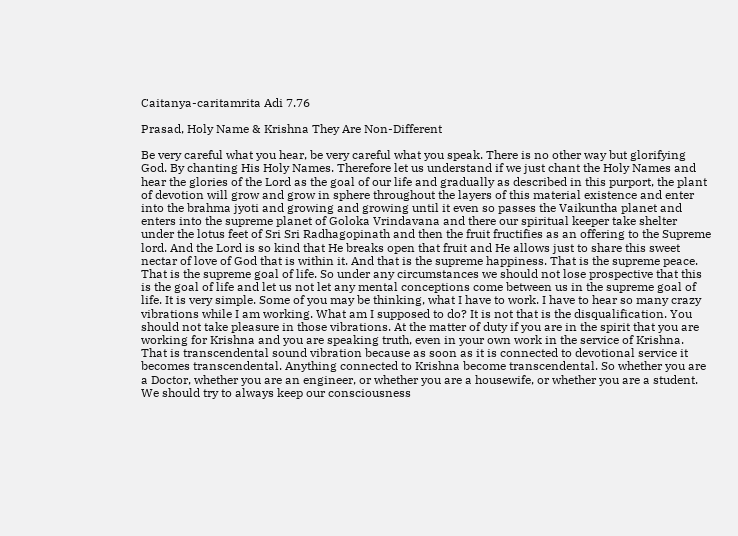Caitanya-caritamrita Adi 7.76

Prasad, Holy Name & Krishna They Are Non-Different

Be very careful what you hear, be very careful what you speak. There is no other way but glorifying God. By chanting His Holy Names. Therefore let us understand if we just chant the Holy Names and hear the glories of the Lord as the goal of our life and gradually as described in this purport, the plant of devotion will grow and grow in sphere throughout the layers of this material existence and enter into the brahma jyoti and growing and growing until it even so passes the Vaikuntha planet and enters into the supreme planet of Goloka Vrindavana and there our spiritual keeper take shelter under the lotus feet of Sri Sri Radhagopinath and then the fruit fructifies as an offering to the Supreme lord. And the Lord is so kind that He breaks open that fruit and He allows just to share this sweet nectar of love of God that is within it. And that is the supreme happiness. That is the supreme peace. That is the supreme goal of life. So under any circumstances we should not lose prospective that this is the goal of life and let us not let any mental conceptions come between us in the supreme goal of life. It is very simple. Some of you may be thinking, what I have to work. I have to hear so many crazy vibrations while I am working. What am I supposed to do? It is not that is the disqualification. You should not take pleasure in those vibrations. At the matter of duty if you are in the spirit that you are working for Krishna and you are speaking truth, even in your own work in the service of Krishna. That is transcendental sound vibration because as soon as it is connected to devotional service it becomes transcendental. Anything connected to Krishna become transcendental. So whether you are a Doctor, whether you are an engineer, or whether you are a housewife, or whether you are a student. We should try to always keep our consciousness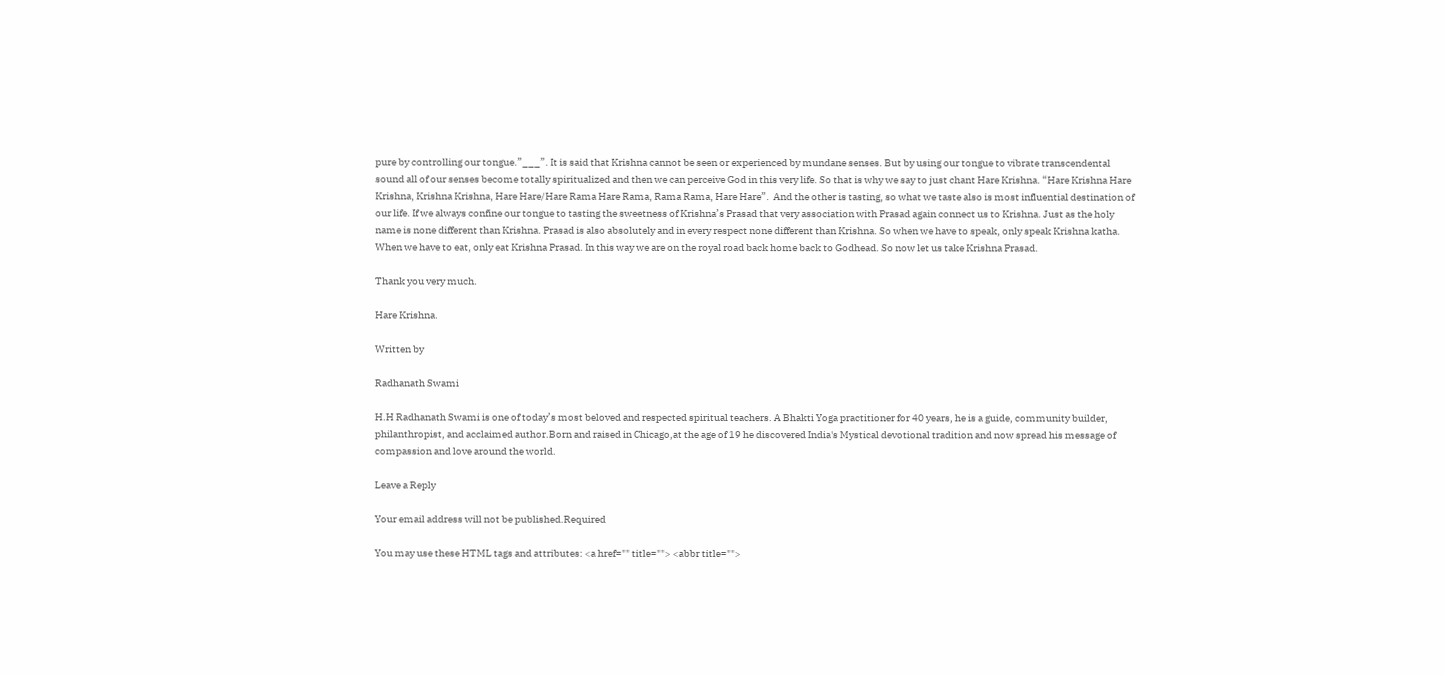pure by controlling our tongue.”___”. It is said that Krishna cannot be seen or experienced by mundane senses. But by using our tongue to vibrate transcendental sound all of our senses become totally spiritualized and then we can perceive God in this very life. So that is why we say to just chant Hare Krishna. “Hare Krishna Hare Krishna, Krishna Krishna, Hare Hare/Hare Rama Hare Rama, Rama Rama, Hare Hare”.  And the other is tasting, so what we taste also is most influential destination of our life. If we always confine our tongue to tasting the sweetness of Krishna’s Prasad that very association with Prasad again connect us to Krishna. Just as the holy name is none different than Krishna. Prasad is also absolutely and in every respect none different than Krishna. So when we have to speak, only speak Krishna katha. When we have to eat, only eat Krishna Prasad. In this way we are on the royal road back home back to Godhead. So now let us take Krishna Prasad.

Thank you very much.

Hare Krishna.

Written by

Radhanath Swami

H.H Radhanath Swami is one of today’s most beloved and respected spiritual teachers. A Bhakti Yoga practitioner for 40 years, he is a guide, community builder, philanthropist, and acclaimed author.Born and raised in Chicago,at the age of 19 he discovered India's Mystical devotional tradition and now spread his message of compassion and love around the world.

Leave a Reply

Your email address will not be published.Required

You may use these HTML tags and attributes: <a href="" title=""> <abbr title="">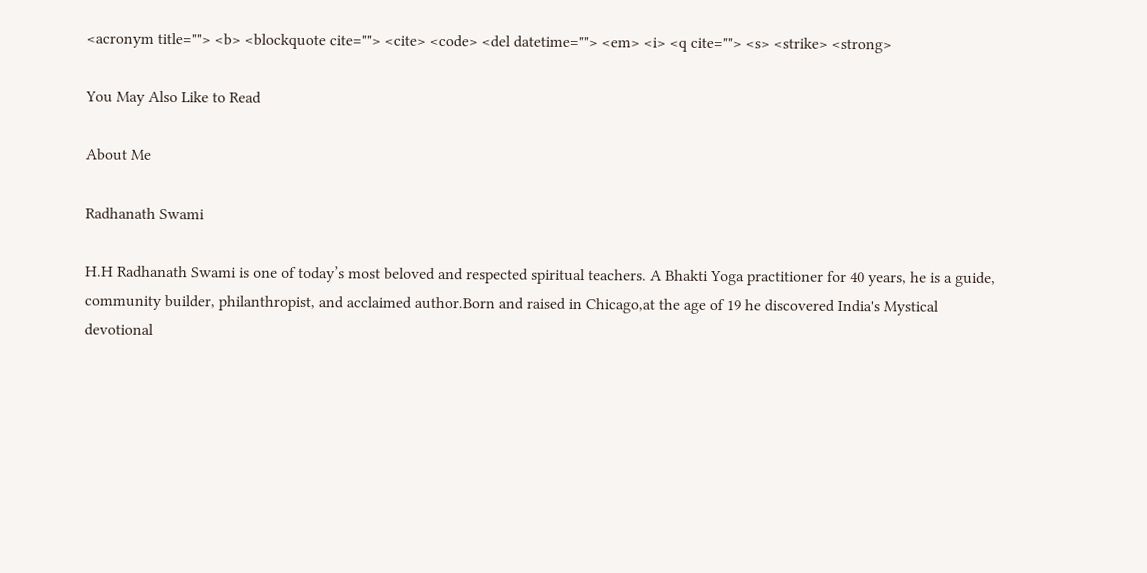<acronym title=""> <b> <blockquote cite=""> <cite> <code> <del datetime=""> <em> <i> <q cite=""> <s> <strike> <strong>

You May Also Like to Read

About Me

Radhanath Swami

H.H Radhanath Swami is one of today’s most beloved and respected spiritual teachers. A Bhakti Yoga practitioner for 40 years, he is a guide, community builder, philanthropist, and acclaimed author.Born and raised in Chicago,at the age of 19 he discovered India's Mystical devotional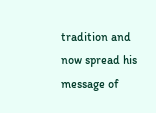tradition and now spread his message of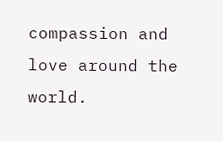compassion and love around the world.